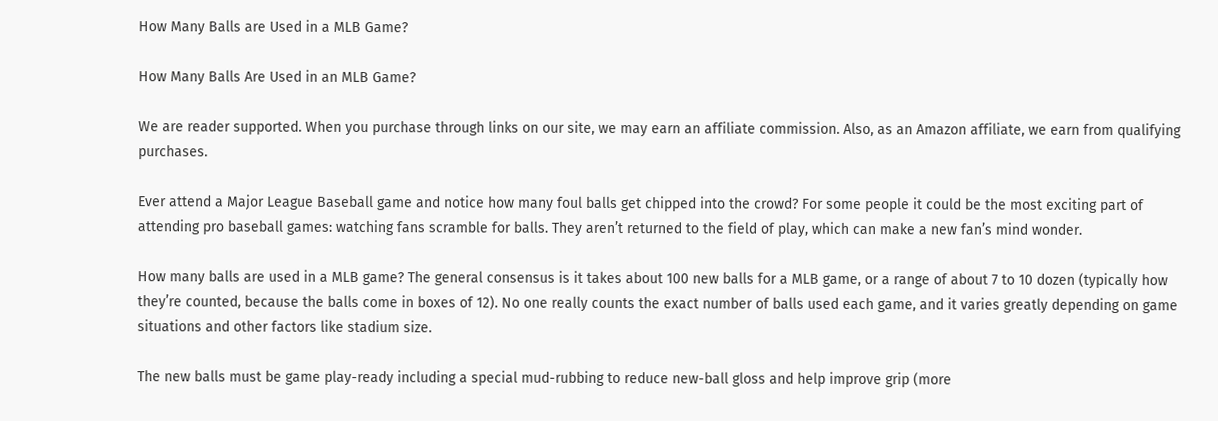How Many Balls are Used in a MLB Game?

How Many Balls Are Used in an MLB Game?

We are reader supported. When you purchase through links on our site, we may earn an affiliate commission. Also, as an Amazon affiliate, we earn from qualifying purchases.

Ever attend a Major League Baseball game and notice how many foul balls get chipped into the crowd? For some people it could be the most exciting part of attending pro baseball games: watching fans scramble for balls. They aren’t returned to the field of play, which can make a new fan’s mind wonder.

How many balls are used in a MLB game? The general consensus is it takes about 100 new balls for a MLB game, or a range of about 7 to 10 dozen (typically how they’re counted, because the balls come in boxes of 12). No one really counts the exact number of balls used each game, and it varies greatly depending on game situations and other factors like stadium size.

The new balls must be game play-ready including a special mud-rubbing to reduce new-ball gloss and help improve grip (more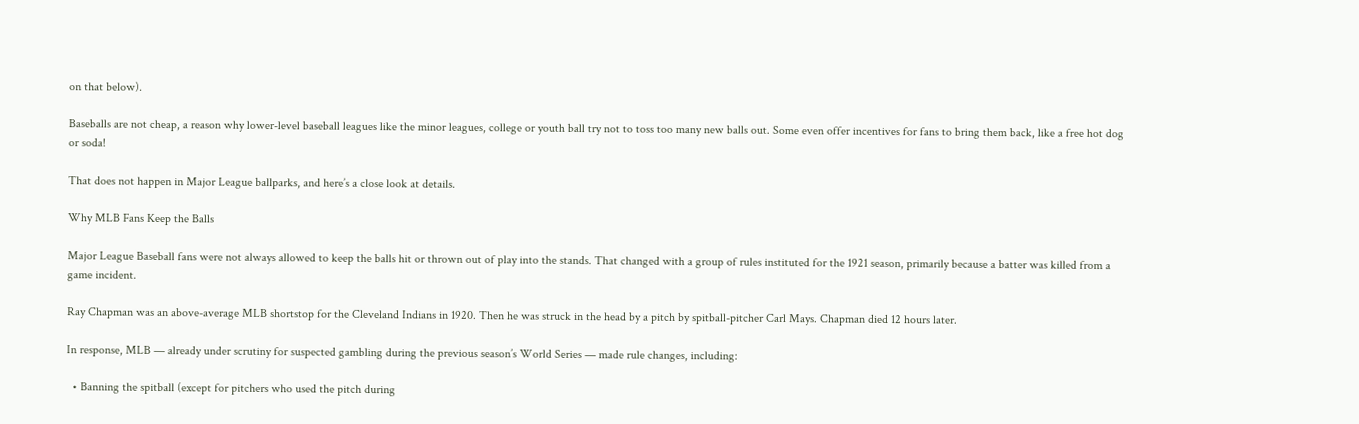on that below).

Baseballs are not cheap, a reason why lower-level baseball leagues like the minor leagues, college or youth ball try not to toss too many new balls out. Some even offer incentives for fans to bring them back, like a free hot dog or soda!

That does not happen in Major League ballparks, and here’s a close look at details.

Why MLB Fans Keep the Balls

Major League Baseball fans were not always allowed to keep the balls hit or thrown out of play into the stands. That changed with a group of rules instituted for the 1921 season, primarily because a batter was killed from a game incident.

Ray Chapman was an above-average MLB shortstop for the Cleveland Indians in 1920. Then he was struck in the head by a pitch by spitball-pitcher Carl Mays. Chapman died 12 hours later.

In response, MLB — already under scrutiny for suspected gambling during the previous season’s World Series — made rule changes, including:

  • Banning the spitball (except for pitchers who used the pitch during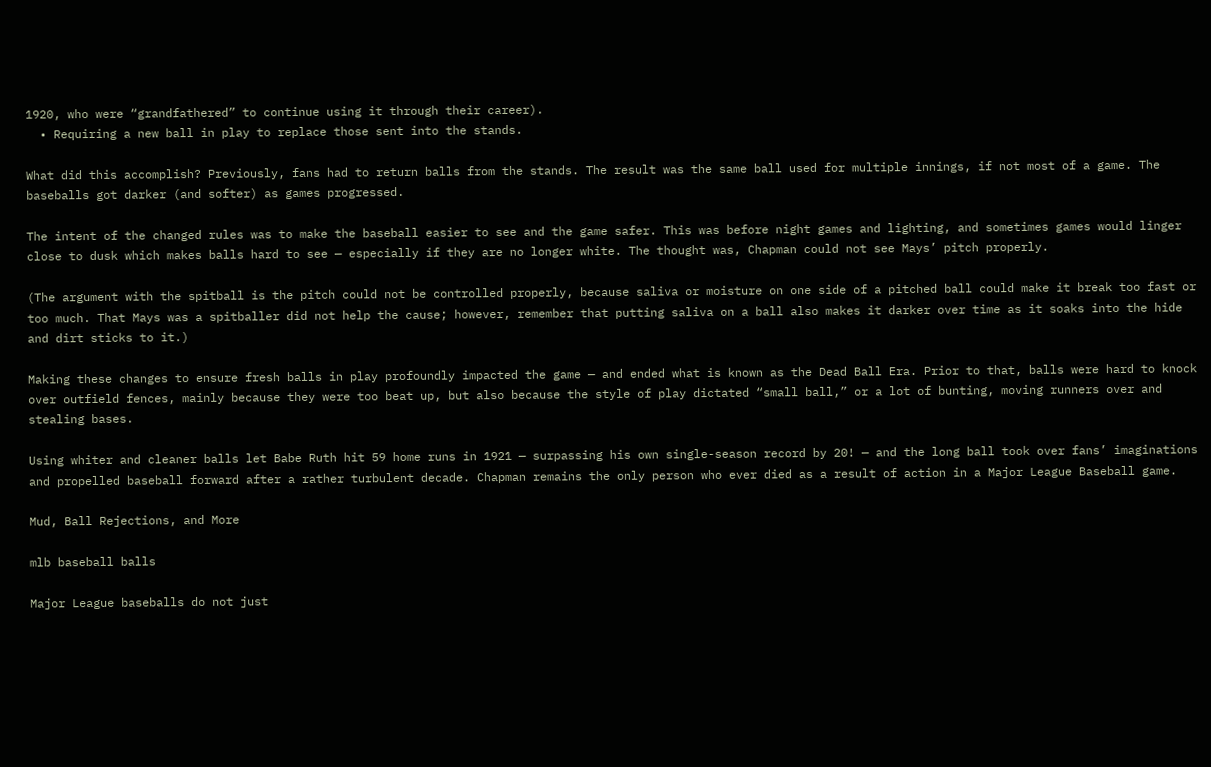1920, who were “grandfathered” to continue using it through their career).
  • Requiring a new ball in play to replace those sent into the stands.

What did this accomplish? Previously, fans had to return balls from the stands. The result was the same ball used for multiple innings, if not most of a game. The baseballs got darker (and softer) as games progressed.

The intent of the changed rules was to make the baseball easier to see and the game safer. This was before night games and lighting, and sometimes games would linger close to dusk which makes balls hard to see — especially if they are no longer white. The thought was, Chapman could not see Mays’ pitch properly.

(The argument with the spitball is the pitch could not be controlled properly, because saliva or moisture on one side of a pitched ball could make it break too fast or too much. That Mays was a spitballer did not help the cause; however, remember that putting saliva on a ball also makes it darker over time as it soaks into the hide and dirt sticks to it.)

Making these changes to ensure fresh balls in play profoundly impacted the game — and ended what is known as the Dead Ball Era. Prior to that, balls were hard to knock over outfield fences, mainly because they were too beat up, but also because the style of play dictated “small ball,” or a lot of bunting, moving runners over and stealing bases.

Using whiter and cleaner balls let Babe Ruth hit 59 home runs in 1921 — surpassing his own single-season record by 20! — and the long ball took over fans’ imaginations and propelled baseball forward after a rather turbulent decade. Chapman remains the only person who ever died as a result of action in a Major League Baseball game.

Mud, Ball Rejections, and More

mlb baseball balls

Major League baseballs do not just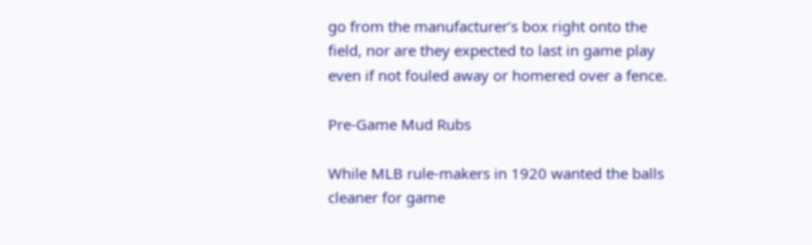go from the manufacturer’s box right onto the field, nor are they expected to last in game play even if not fouled away or homered over a fence.

Pre-Game Mud Rubs

While MLB rule-makers in 1920 wanted the balls cleaner for game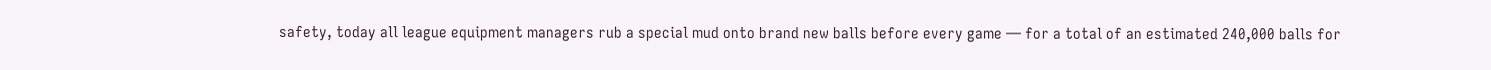safety, today all league equipment managers rub a special mud onto brand new balls before every game — for a total of an estimated 240,000 balls for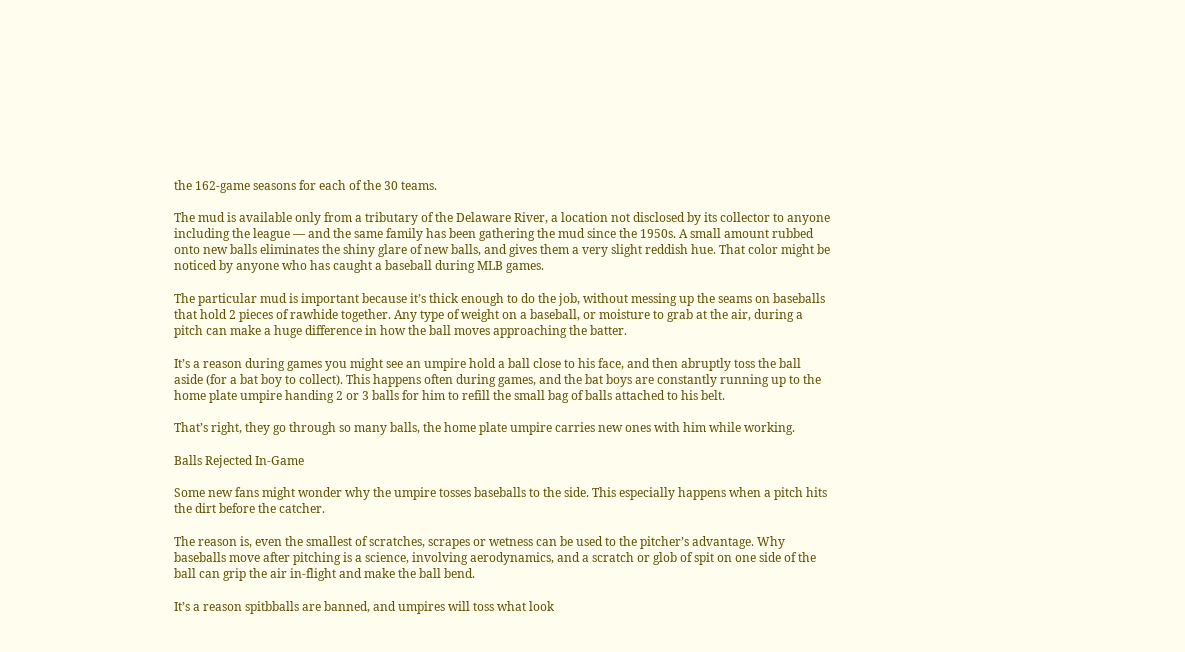the 162-game seasons for each of the 30 teams.

The mud is available only from a tributary of the Delaware River, a location not disclosed by its collector to anyone including the league — and the same family has been gathering the mud since the 1950s. A small amount rubbed onto new balls eliminates the shiny glare of new balls, and gives them a very slight reddish hue. That color might be noticed by anyone who has caught a baseball during MLB games.

The particular mud is important because it’s thick enough to do the job, without messing up the seams on baseballs that hold 2 pieces of rawhide together. Any type of weight on a baseball, or moisture to grab at the air, during a pitch can make a huge difference in how the ball moves approaching the batter.

It’s a reason during games you might see an umpire hold a ball close to his face, and then abruptly toss the ball aside (for a bat boy to collect). This happens often during games, and the bat boys are constantly running up to the home plate umpire handing 2 or 3 balls for him to refill the small bag of balls attached to his belt.

That’s right, they go through so many balls, the home plate umpire carries new ones with him while working.

Balls Rejected In-Game

Some new fans might wonder why the umpire tosses baseballs to the side. This especially happens when a pitch hits the dirt before the catcher.

The reason is, even the smallest of scratches, scrapes or wetness can be used to the pitcher’s advantage. Why baseballs move after pitching is a science, involving aerodynamics, and a scratch or glob of spit on one side of the ball can grip the air in-flight and make the ball bend.

It’s a reason spitbballs are banned, and umpires will toss what look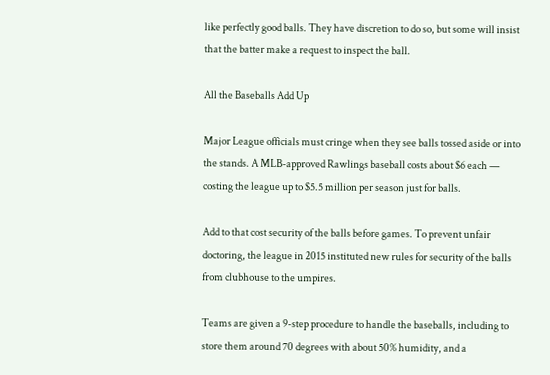like perfectly good balls. They have discretion to do so, but some will insist that the batter make a request to inspect the ball.

All the Baseballs Add Up

Major League officials must cringe when they see balls tossed aside or into the stands. A MLB-approved Rawlings baseball costs about $6 each — costing the league up to $5.5 million per season just for balls.

Add to that cost security of the balls before games. To prevent unfair doctoring, the league in 2015 instituted new rules for security of the balls from clubhouse to the umpires.

Teams are given a 9-step procedure to handle the baseballs, including to store them around 70 degrees with about 50% humidity, and a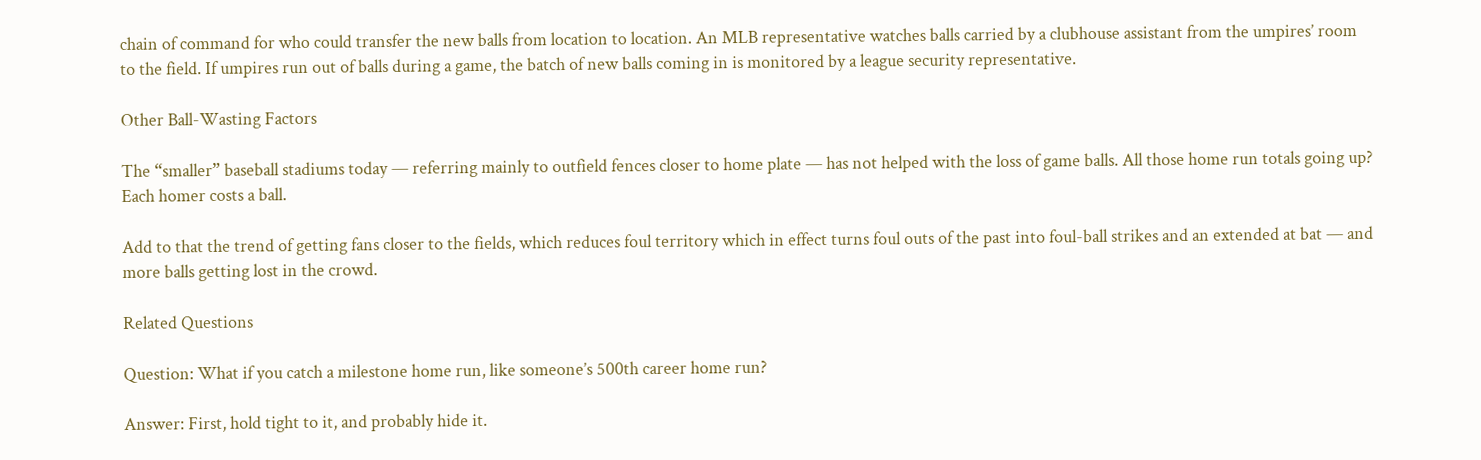chain of command for who could transfer the new balls from location to location. An MLB representative watches balls carried by a clubhouse assistant from the umpires’ room to the field. If umpires run out of balls during a game, the batch of new balls coming in is monitored by a league security representative.

Other Ball-Wasting Factors

The “smaller” baseball stadiums today — referring mainly to outfield fences closer to home plate — has not helped with the loss of game balls. All those home run totals going up? Each homer costs a ball.

Add to that the trend of getting fans closer to the fields, which reduces foul territory which in effect turns foul outs of the past into foul-ball strikes and an extended at bat — and more balls getting lost in the crowd.

Related Questions

Question: What if you catch a milestone home run, like someone’s 500th career home run?

Answer: First, hold tight to it, and probably hide it.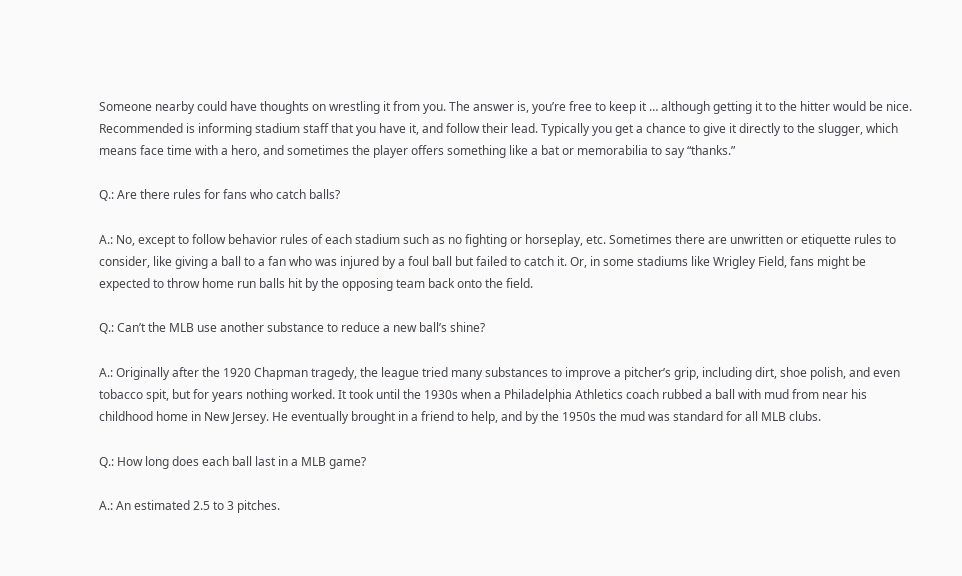Someone nearby could have thoughts on wrestling it from you. The answer is, you’re free to keep it … although getting it to the hitter would be nice. Recommended is informing stadium staff that you have it, and follow their lead. Typically you get a chance to give it directly to the slugger, which means face time with a hero, and sometimes the player offers something like a bat or memorabilia to say “thanks.”

Q.: Are there rules for fans who catch balls?

A.: No, except to follow behavior rules of each stadium such as no fighting or horseplay, etc. Sometimes there are unwritten or etiquette rules to consider, like giving a ball to a fan who was injured by a foul ball but failed to catch it. Or, in some stadiums like Wrigley Field, fans might be expected to throw home run balls hit by the opposing team back onto the field.

Q.: Can’t the MLB use another substance to reduce a new ball’s shine?

A.: Originally after the 1920 Chapman tragedy, the league tried many substances to improve a pitcher’s grip, including dirt, shoe polish, and even tobacco spit, but for years nothing worked. It took until the 1930s when a Philadelphia Athletics coach rubbed a ball with mud from near his childhood home in New Jersey. He eventually brought in a friend to help, and by the 1950s the mud was standard for all MLB clubs.

Q.: How long does each ball last in a MLB game?

A.: An estimated 2.5 to 3 pitches.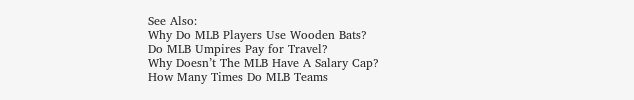See Also:
Why Do MLB Players Use Wooden Bats?
Do MLB Umpires Pay for Travel?
Why Doesn’t The MLB Have A Salary Cap?
How Many Times Do MLB Teams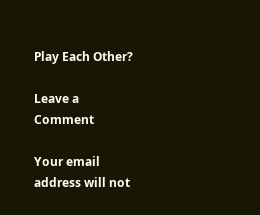Play Each Other?

Leave a Comment

Your email address will not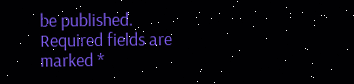be published. Required fields are marked *